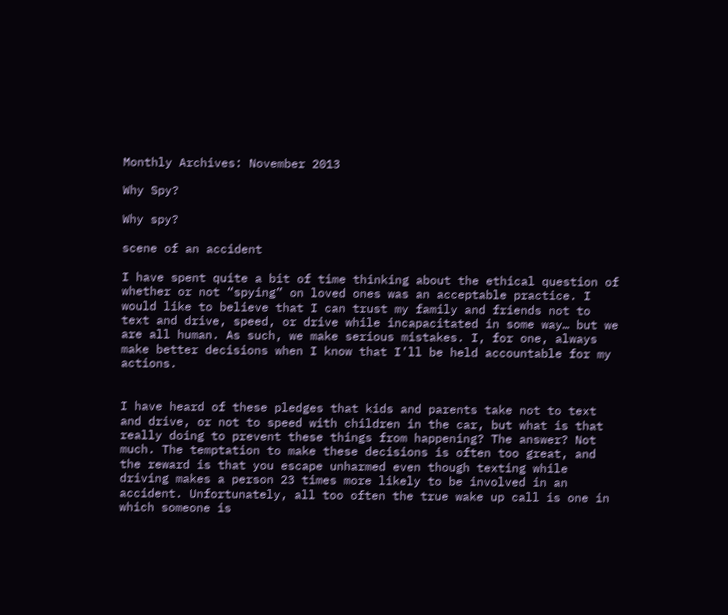Monthly Archives: November 2013

Why Spy?

Why spy?

scene of an accident

I have spent quite a bit of time thinking about the ethical question of whether or not “spying” on loved ones was an acceptable practice. I would like to believe that I can trust my family and friends not to text and drive, speed, or drive while incapacitated in some way… but we are all human. As such, we make serious mistakes. I, for one, always make better decisions when I know that I’ll be held accountable for my actions.


I have heard of these pledges that kids and parents take not to text and drive, or not to speed with children in the car, but what is that really doing to prevent these things from happening? The answer? Not much. The temptation to make these decisions is often too great, and the reward is that you escape unharmed even though texting while driving makes a person 23 times more likely to be involved in an accident. Unfortunately, all too often the true wake up call is one in which someone is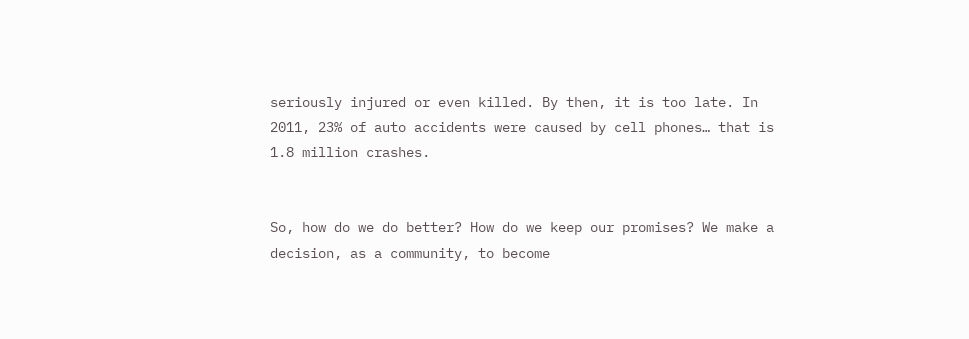seriously injured or even killed. By then, it is too late. In 2011, 23% of auto accidents were caused by cell phones… that is 1.8 million crashes.


So, how do we do better? How do we keep our promises? We make a decision, as a community, to become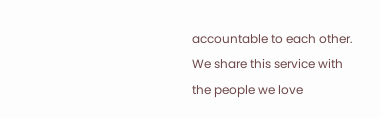accountable to each other. We share this service with the people we love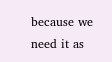because we need it as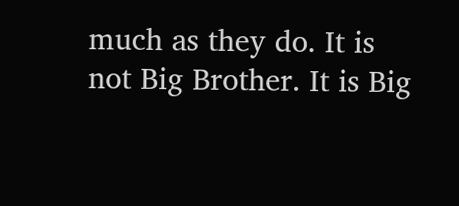much as they do. It is not Big Brother. It is Big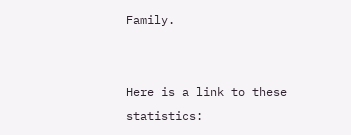Family.


Here is a link to these statistics: